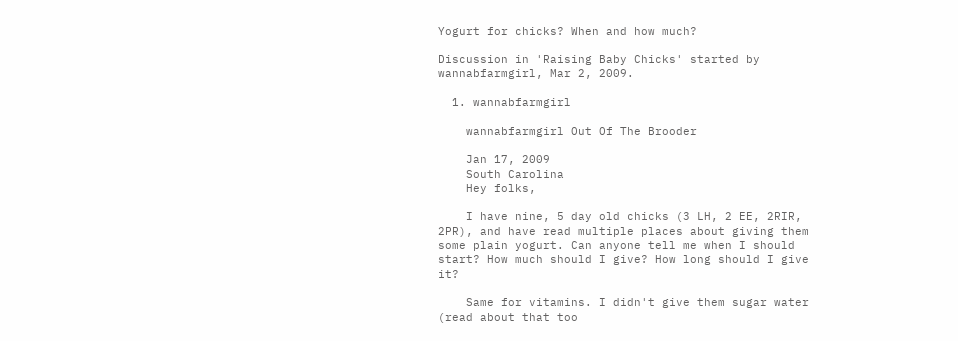Yogurt for chicks? When and how much?

Discussion in 'Raising Baby Chicks' started by wannabfarmgirl, Mar 2, 2009.

  1. wannabfarmgirl

    wannabfarmgirl Out Of The Brooder

    Jan 17, 2009
    South Carolina
    Hey folks,

    I have nine, 5 day old chicks (3 LH, 2 EE, 2RIR, 2PR), and have read multiple places about giving them some plain yogurt. Can anyone tell me when I should start? How much should I give? How long should I give it?

    Same for vitamins. I didn't give them sugar water (read about that too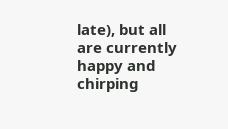late), but all are currently happy and chirping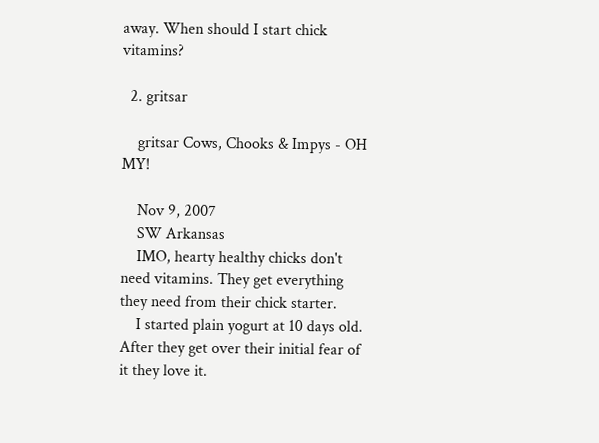away. When should I start chick vitamins?

  2. gritsar

    gritsar Cows, Chooks & Impys - OH MY!

    Nov 9, 2007
    SW Arkansas
    IMO, hearty healthy chicks don't need vitamins. They get everything they need from their chick starter.
    I started plain yogurt at 10 days old. After they get over their initial fear of it they love it.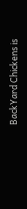BackYard Chickens is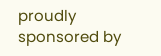proudly sponsored by